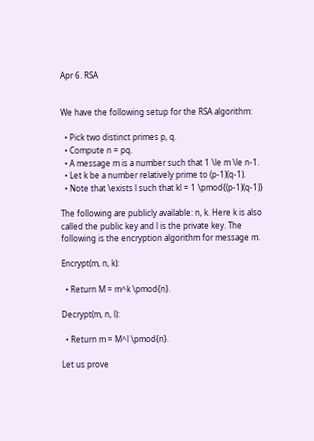Apr 6. RSA


We have the following setup for the RSA algorithm:

  • Pick two distinct primes p, q.
  • Compute n = pq.
  • A message m is a number such that 1 \le m \le n-1.
  • Let k be a number relatively prime to (p-1)(q-1).
  • Note that \exists l such that kl = 1 \pmod{(p-1)(q-1)}

The following are publicly available: n, k. Here k is also called the public key and l is the private key. The following is the encryption algorithm for message m.

Encrypt(m, n, k):

  • Return M = m^k \pmod{n}.

Decrypt(m, n, l):

  • Return m = M^l \pmod{n}.

Let us prove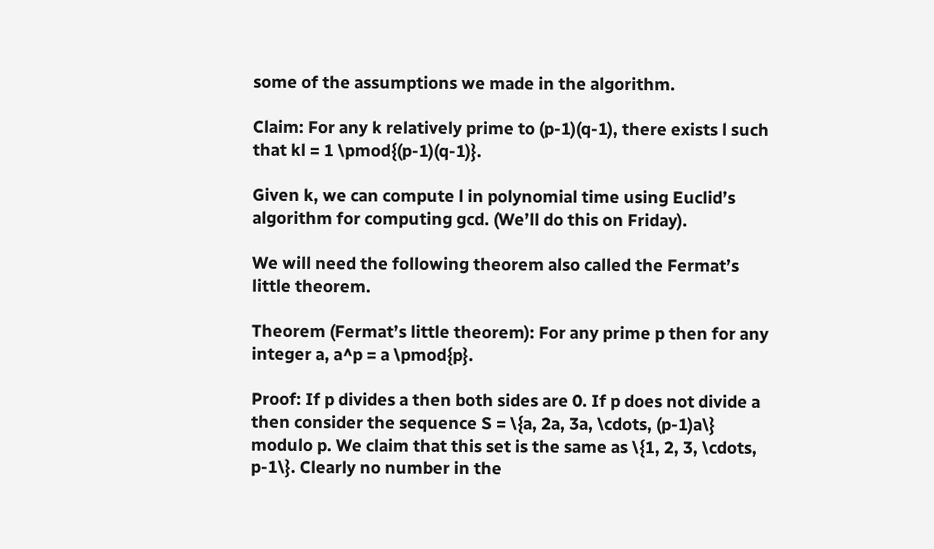some of the assumptions we made in the algorithm.

Claim: For any k relatively prime to (p-1)(q-1), there exists l such that kl = 1 \pmod{(p-1)(q-1)}.

Given k, we can compute l in polynomial time using Euclid’s algorithm for computing gcd. (We’ll do this on Friday).

We will need the following theorem also called the Fermat’s little theorem.

Theorem (Fermat’s little theorem): For any prime p then for any integer a, a^p = a \pmod{p}.

Proof: If p divides a then both sides are 0. If p does not divide a then consider the sequence S = \{a, 2a, 3a, \cdots, (p-1)a\} modulo p. We claim that this set is the same as \{1, 2, 3, \cdots, p-1\}. Clearly no number in the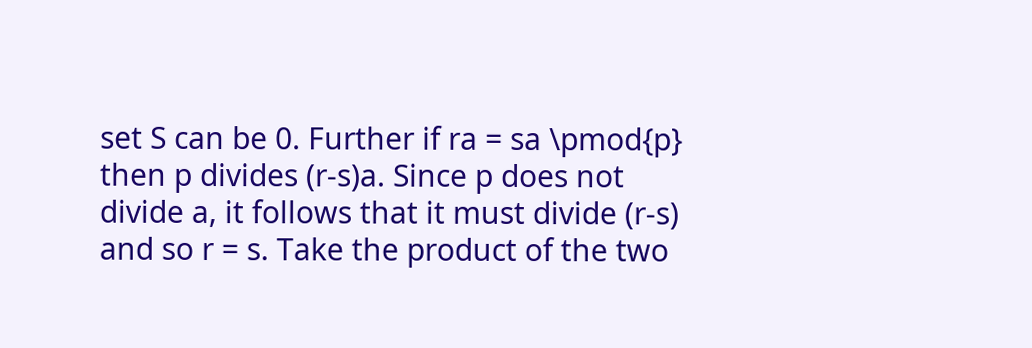set S can be 0. Further if ra = sa \pmod{p} then p divides (r-s)a. Since p does not divide a, it follows that it must divide (r-s) and so r = s. Take the product of the two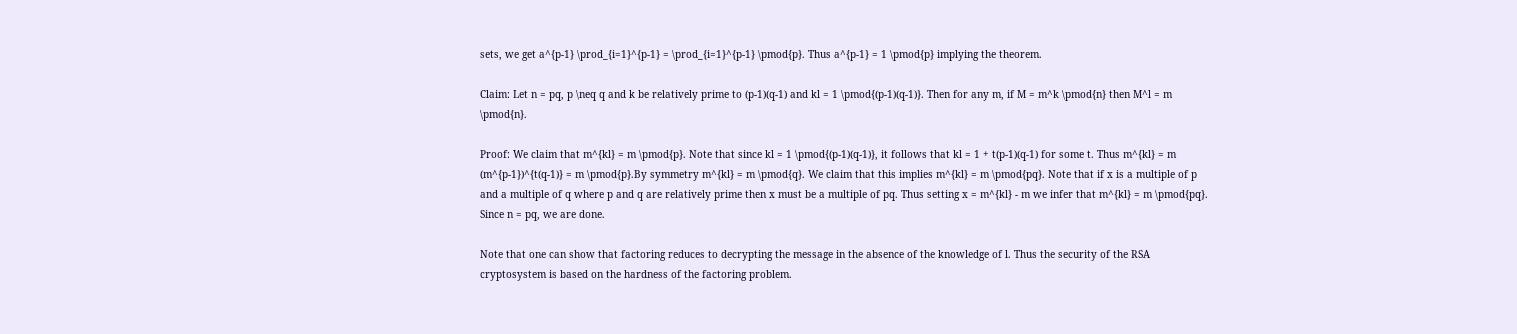sets, we get a^{p-1} \prod_{i=1}^{p-1} = \prod_{i=1}^{p-1} \pmod{p}. Thus a^{p-1} = 1 \pmod{p} implying the theorem.

Claim: Let n = pq, p \neq q and k be relatively prime to (p-1)(q-1) and kl = 1 \pmod{(p-1)(q-1)}. Then for any m, if M = m^k \pmod{n} then M^l = m \pmod{n}.

Proof: We claim that m^{kl} = m \pmod{p}. Note that since kl = 1 \pmod{(p-1)(q-1)}, it follows that kl = 1 + t(p-1)(q-1) for some t. Thus m^{kl} = m (m^{p-1})^{t(q-1)} = m \pmod{p}.By symmetry m^{kl} = m \pmod{q}. We claim that this implies m^{kl} = m \pmod{pq}. Note that if x is a multiple of p and a multiple of q where p and q are relatively prime then x must be a multiple of pq. Thus setting x = m^{kl} - m we infer that m^{kl} = m \pmod{pq}. Since n = pq, we are done.

Note that one can show that factoring reduces to decrypting the message in the absence of the knowledge of l. Thus the security of the RSA cryptosystem is based on the hardness of the factoring problem.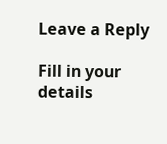Leave a Reply

Fill in your details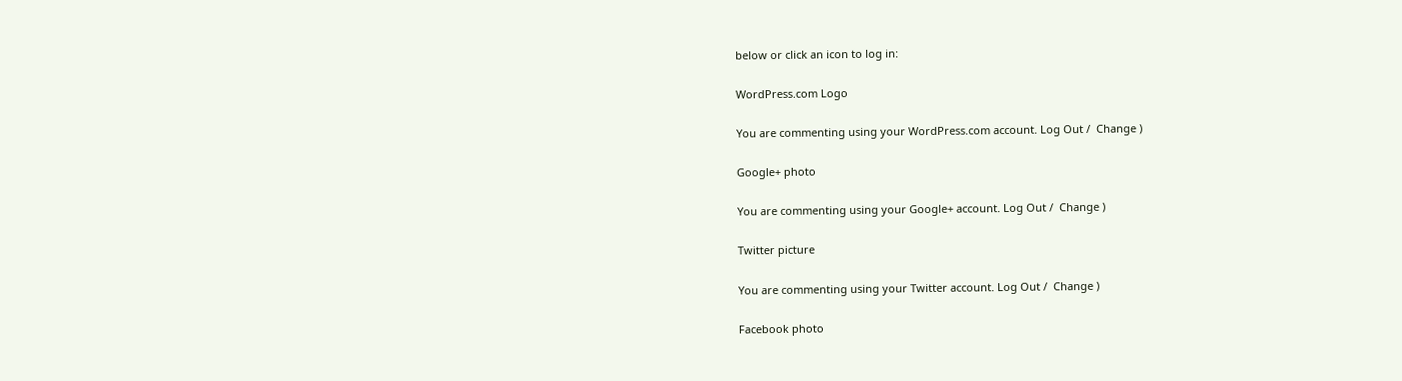below or click an icon to log in:

WordPress.com Logo

You are commenting using your WordPress.com account. Log Out /  Change )

Google+ photo

You are commenting using your Google+ account. Log Out /  Change )

Twitter picture

You are commenting using your Twitter account. Log Out /  Change )

Facebook photo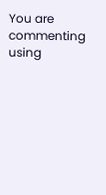You are commenting using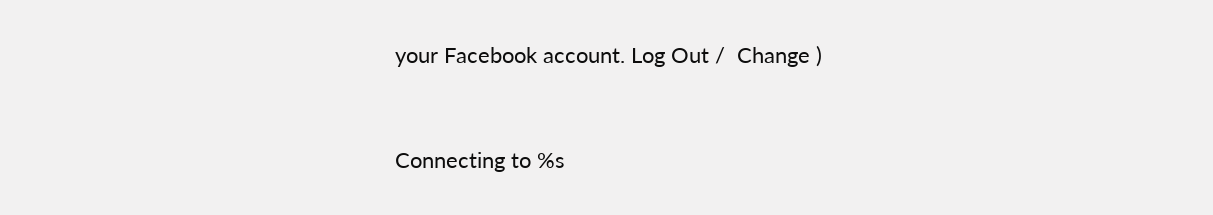your Facebook account. Log Out /  Change )


Connecting to %s